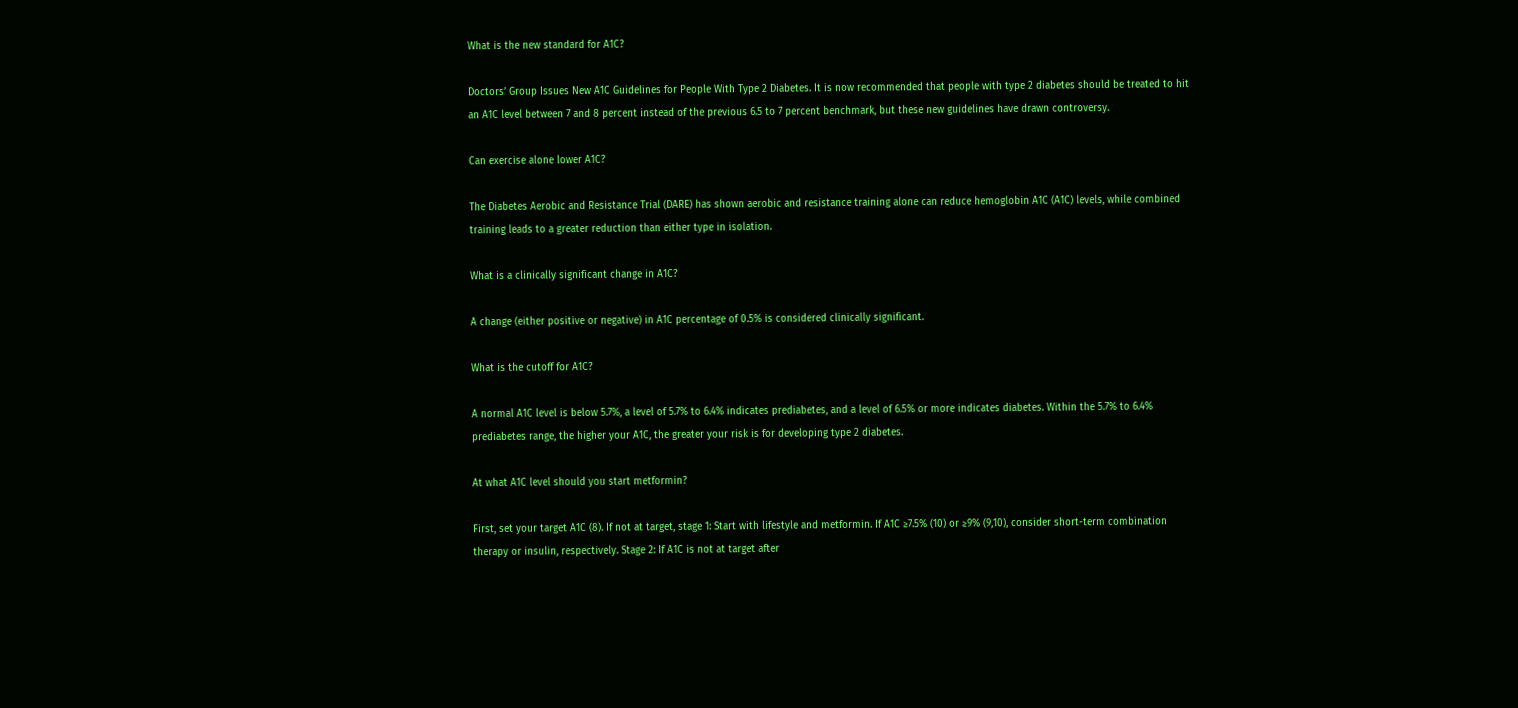What is the new standard for A1C?

Doctors’ Group Issues New A1C Guidelines for People With Type 2 Diabetes. It is now recommended that people with type 2 diabetes should be treated to hit an A1C level between 7 and 8 percent instead of the previous 6.5 to 7 percent benchmark, but these new guidelines have drawn controversy.

Can exercise alone lower A1C?

The Diabetes Aerobic and Resistance Trial (DARE) has shown aerobic and resistance training alone can reduce hemoglobin A1C (A1C) levels, while combined training leads to a greater reduction than either type in isolation.

What is a clinically significant change in A1C?

A change (either positive or negative) in A1C percentage of 0.5% is considered clinically significant.

What is the cutoff for A1C?

A normal A1C level is below 5.7%, a level of 5.7% to 6.4% indicates prediabetes, and a level of 6.5% or more indicates diabetes. Within the 5.7% to 6.4% prediabetes range, the higher your A1C, the greater your risk is for developing type 2 diabetes.

At what A1C level should you start metformin?

First, set your target A1C (8). If not at target, stage 1: Start with lifestyle and metformin. If A1C ≥7.5% (10) or ≥9% (9,10), consider short-term combination therapy or insulin, respectively. Stage 2: If A1C is not at target after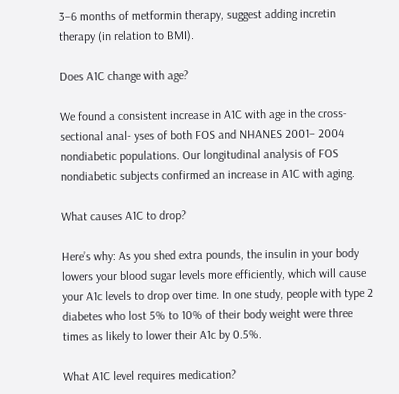3–6 months of metformin therapy, suggest adding incretin therapy (in relation to BMI).

Does A1C change with age?

We found a consistent increase in A1C with age in the cross-sectional anal- yses of both FOS and NHANES 2001– 2004 nondiabetic populations. Our longitudinal analysis of FOS nondiabetic subjects confirmed an increase in A1C with aging.

What causes A1C to drop?

Here’s why: As you shed extra pounds, the insulin in your body lowers your blood sugar levels more efficiently, which will cause your A1c levels to drop over time. In one study, people with type 2 diabetes who lost 5% to 10% of their body weight were three times as likely to lower their A1c by 0.5%.

What A1C level requires medication?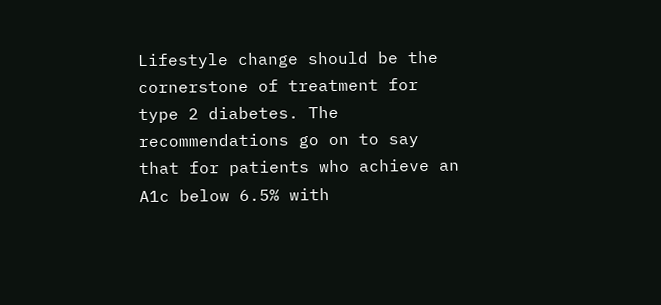Lifestyle change should be the cornerstone of treatment for type 2 diabetes. The recommendations go on to say that for patients who achieve an A1c below 6.5% with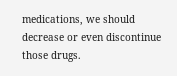medications, we should decrease or even discontinue those drugs.